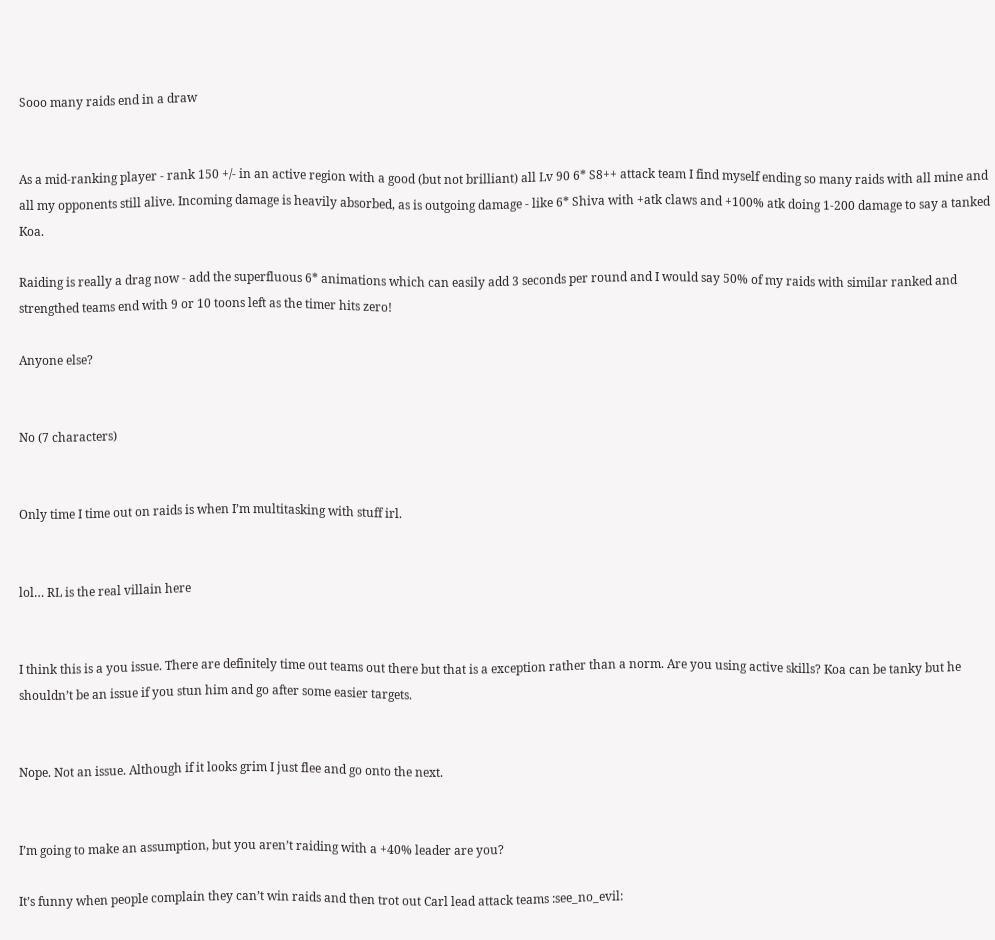Sooo many raids end in a draw


As a mid-ranking player - rank 150 +/- in an active region with a good (but not brilliant) all Lv 90 6* S8++ attack team I find myself ending so many raids with all mine and all my opponents still alive. Incoming damage is heavily absorbed, as is outgoing damage - like 6* Shiva with +atk claws and +100% atk doing 1-200 damage to say a tanked Koa.

Raiding is really a drag now - add the superfluous 6* animations which can easily add 3 seconds per round and I would say 50% of my raids with similar ranked and strengthed teams end with 9 or 10 toons left as the timer hits zero!

Anyone else?


No (7 characters)


Only time I time out on raids is when I’m multitasking with stuff irl.


lol… RL is the real villain here


I think this is a you issue. There are definitely time out teams out there but that is a exception rather than a norm. Are you using active skills? Koa can be tanky but he shouldn’t be an issue if you stun him and go after some easier targets.


Nope. Not an issue. Although if it looks grim I just flee and go onto the next.


I’m going to make an assumption, but you aren’t raiding with a +40% leader are you?

It’s funny when people complain they can’t win raids and then trot out Carl lead attack teams :see_no_evil: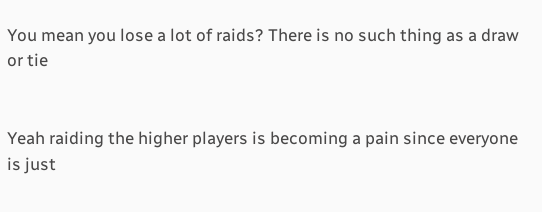You mean you lose a lot of raids? There is no such thing as a draw or tie


Yeah raiding the higher players is becoming a pain since everyone is just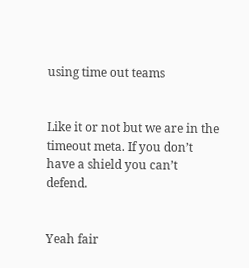using time out teams


Like it or not but we are in the timeout meta. If you don’t have a shield you can’t defend.


Yeah fair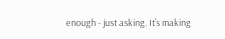enough - just asking. It’s making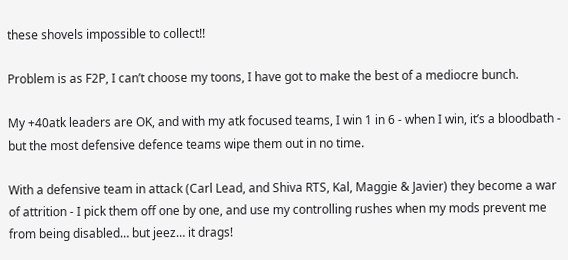these shovels impossible to collect!!

Problem is as F2P, I can’t choose my toons, I have got to make the best of a mediocre bunch.

My +40atk leaders are OK, and with my atk focused teams, I win 1 in 6 - when I win, it’s a bloodbath - but the most defensive defence teams wipe them out in no time.

With a defensive team in attack (Carl Lead, and Shiva RTS, Kal, Maggie & Javier) they become a war of attrition - I pick them off one by one, and use my controlling rushes when my mods prevent me from being disabled… but jeez… it drags!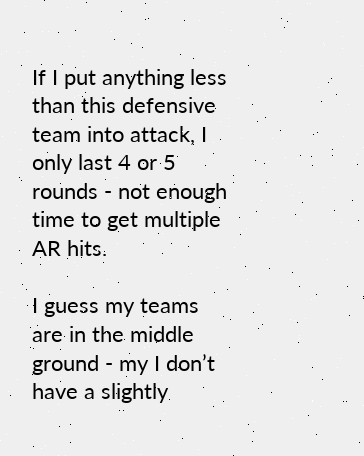If I put anything less than this defensive team into attack, I only last 4 or 5 rounds - not enough time to get multiple AR hits.

I guess my teams are in the middle ground - my I don’t have a slightly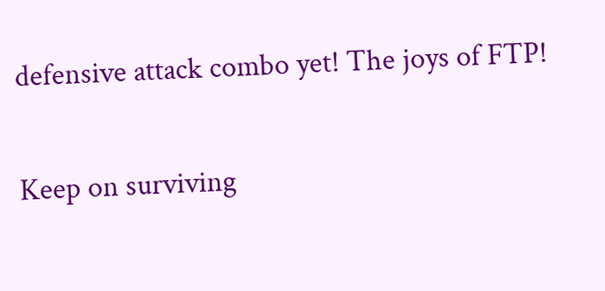defensive attack combo yet! The joys of FTP!

Keep on surviving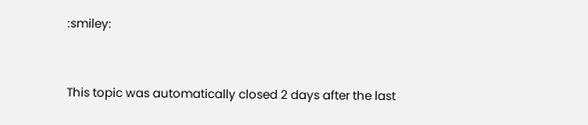:smiley:


This topic was automatically closed 2 days after the last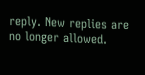reply. New replies are no longer allowed.